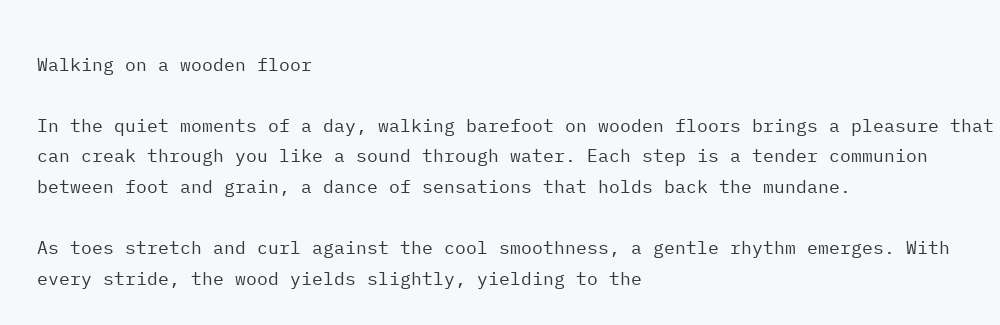Walking on a wooden floor

In the quiet moments of a day, walking barefoot on wooden floors brings a pleasure that can creak through you like a sound through water. Each step is a tender communion between foot and grain, a dance of sensations that holds back the mundane.

As toes stretch and curl against the cool smoothness, a gentle rhythm emerges. With every stride, the wood yields slightly, yielding to the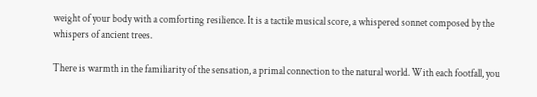weight of your body with a comforting resilience. It is a tactile musical score, a whispered sonnet composed by the whispers of ancient trees.

There is warmth in the familiarity of the sensation, a primal connection to the natural world. With each footfall, you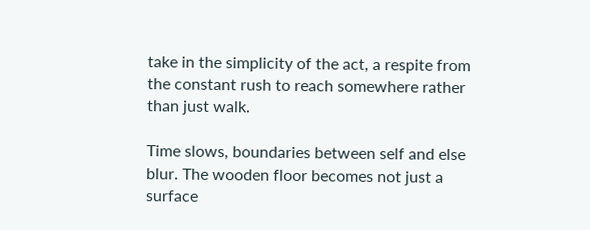take in the simplicity of the act, a respite from the constant rush to reach somewhere rather than just walk.

Time slows, boundaries between self and else blur. The wooden floor becomes not just a surface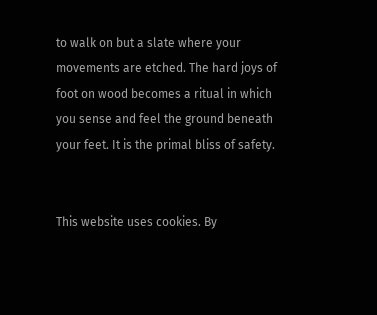to walk on but a slate where your movements are etched. The hard joys of foot on wood becomes a ritual in which you sense and feel the ground beneath your feet. It is the primal bliss of safety.


This website uses cookies. By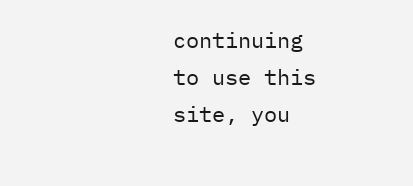continuing to use this site, you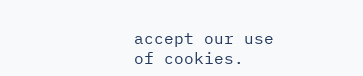accept our use of cookies.